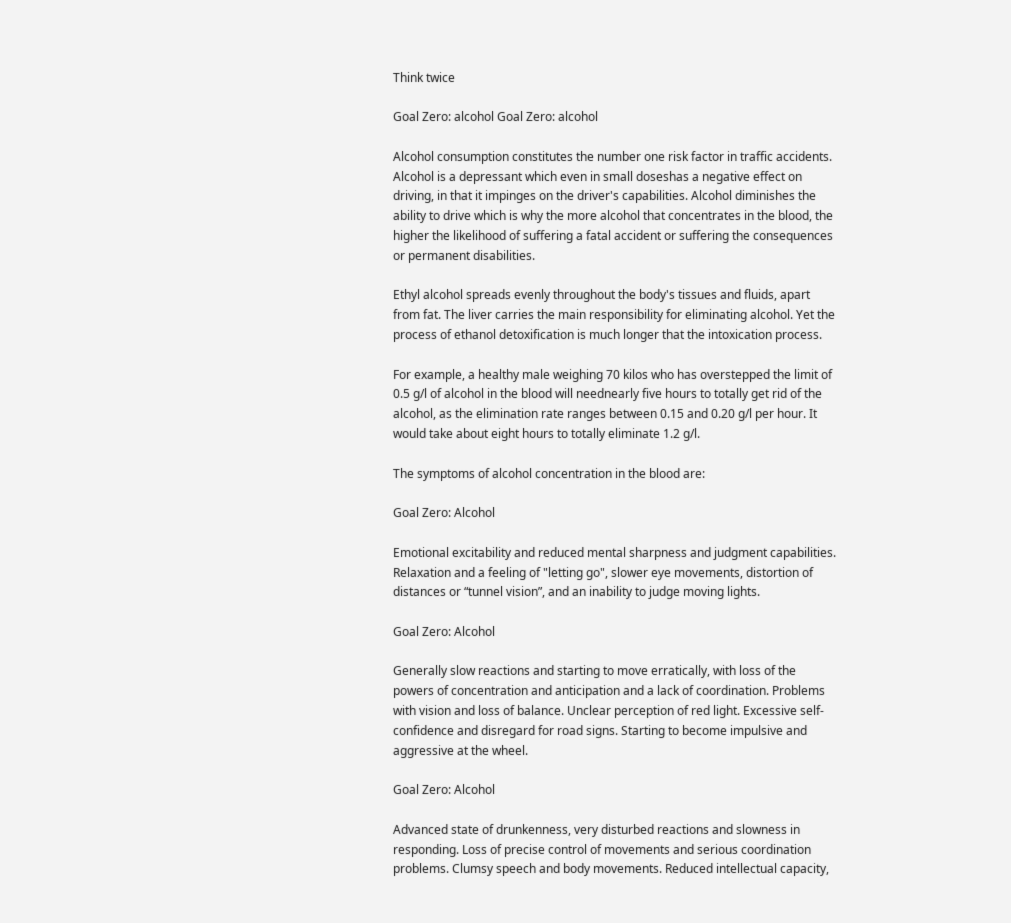Think twice

Goal Zero: alcohol Goal Zero: alcohol

Alcohol consumption constitutes the number one risk factor in traffic accidents. Alcohol is a depressant which even in small doseshas a negative effect on driving, in that it impinges on the driver's capabilities. Alcohol diminishes the ability to drive which is why the more alcohol that concentrates in the blood, the higher the likelihood of suffering a fatal accident or suffering the consequences or permanent disabilities.

Ethyl alcohol spreads evenly throughout the body's tissues and fluids, apart from fat. The liver carries the main responsibility for eliminating alcohol. Yet the process of ethanol detoxification is much longer that the intoxication process.

For example, a healthy male weighing 70 kilos who has overstepped the limit of 0.5 g/l of alcohol in the blood will neednearly five hours to totally get rid of the alcohol, as the elimination rate ranges between 0.15 and 0.20 g/l per hour. It would take about eight hours to totally eliminate 1.2 g/l.

The symptoms of alcohol concentration in the blood are:

Goal Zero: Alcohol

Emotional excitability and reduced mental sharpness and judgment capabilities. Relaxation and a feeling of "letting go", slower eye movements, distortion of distances or “tunnel vision”, and an inability to judge moving lights.

Goal Zero: Alcohol

Generally slow reactions and starting to move erratically, with loss of the powers of concentration and anticipation and a lack of coordination. Problems with vision and loss of balance. Unclear perception of red light. Excessive self-confidence and disregard for road signs. Starting to become impulsive and aggressive at the wheel.

Goal Zero: Alcohol

Advanced state of drunkenness, very disturbed reactions and slowness in responding. Loss of precise control of movements and serious coordination problems. Clumsy speech and body movements. Reduced intellectual capacity,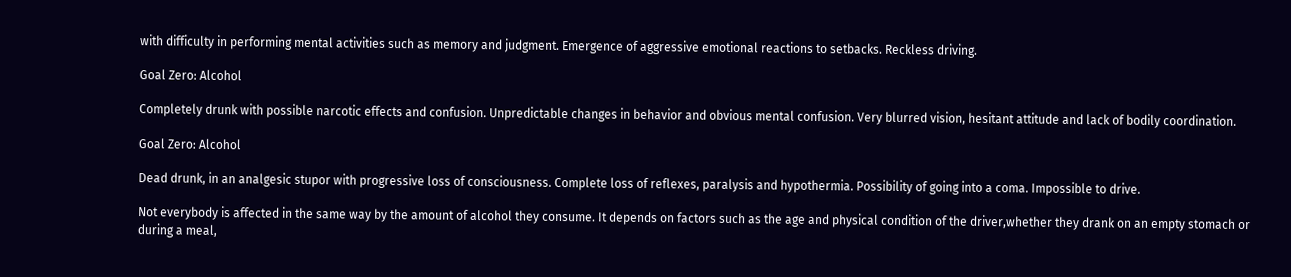with difficulty in performing mental activities such as memory and judgment. Emergence of aggressive emotional reactions to setbacks. Reckless driving.

Goal Zero: Alcohol

Completely drunk with possible narcotic effects and confusion. Unpredictable changes in behavior and obvious mental confusion. Very blurred vision, hesitant attitude and lack of bodily coordination.

Goal Zero: Alcohol

Dead drunk, in an analgesic stupor with progressive loss of consciousness. Complete loss of reflexes, paralysis and hypothermia. Possibility of going into a coma. Impossible to drive.

Not everybody is affected in the same way by the amount of alcohol they consume. It depends on factors such as the age and physical condition of the driver,whether they drank on an empty stomach or during a meal,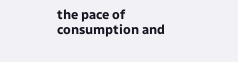the pace of consumption and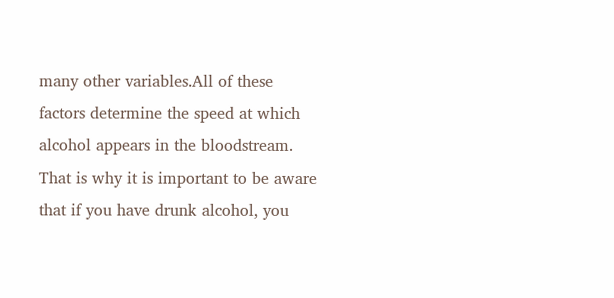many other variables.All of these factors determine the speed at which alcohol appears in the bloodstream. That is why it is important to be aware that if you have drunk alcohol, you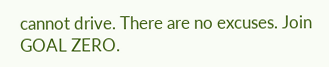cannot drive. There are no excuses. Join GOAL ZERO.